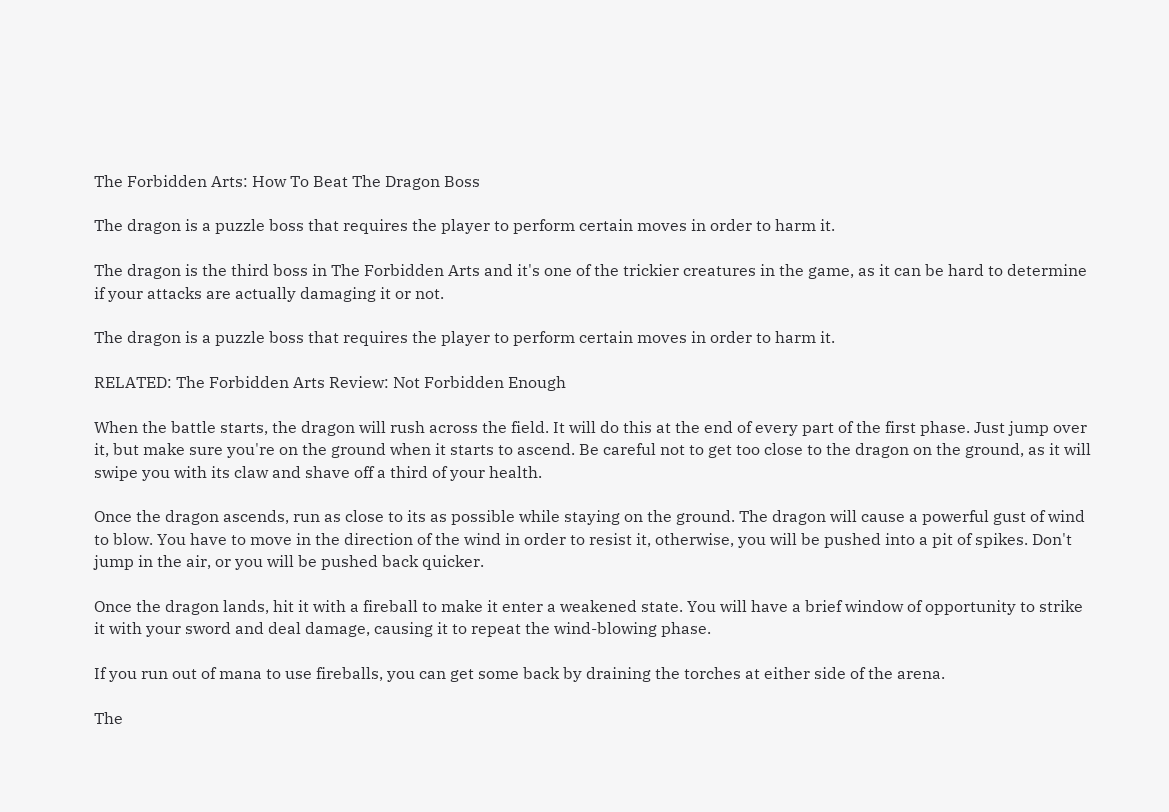The Forbidden Arts: How To Beat The Dragon Boss

The dragon is a puzzle boss that requires the player to perform certain moves in order to harm it.

The dragon is the third boss in The Forbidden Arts and it's one of the trickier creatures in the game, as it can be hard to determine if your attacks are actually damaging it or not.

The dragon is a puzzle boss that requires the player to perform certain moves in order to harm it.

RELATED: The Forbidden Arts Review: Not Forbidden Enough

When the battle starts, the dragon will rush across the field. It will do this at the end of every part of the first phase. Just jump over it, but make sure you're on the ground when it starts to ascend. Be careful not to get too close to the dragon on the ground, as it will swipe you with its claw and shave off a third of your health.

Once the dragon ascends, run as close to its as possible while staying on the ground. The dragon will cause a powerful gust of wind to blow. You have to move in the direction of the wind in order to resist it, otherwise, you will be pushed into a pit of spikes. Don't jump in the air, or you will be pushed back quicker.

Once the dragon lands, hit it with a fireball to make it enter a weakened state. You will have a brief window of opportunity to strike it with your sword and deal damage, causing it to repeat the wind-blowing phase.

If you run out of mana to use fireballs, you can get some back by draining the torches at either side of the arena.

The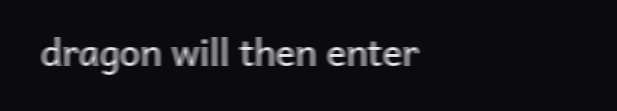dragon will then enter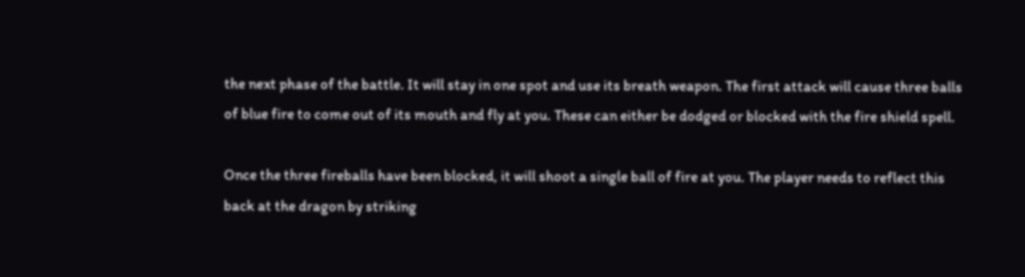the next phase of the battle. It will stay in one spot and use its breath weapon. The first attack will cause three balls of blue fire to come out of its mouth and fly at you. These can either be dodged or blocked with the fire shield spell.

Once the three fireballs have been blocked, it will shoot a single ball of fire at you. The player needs to reflect this back at the dragon by striking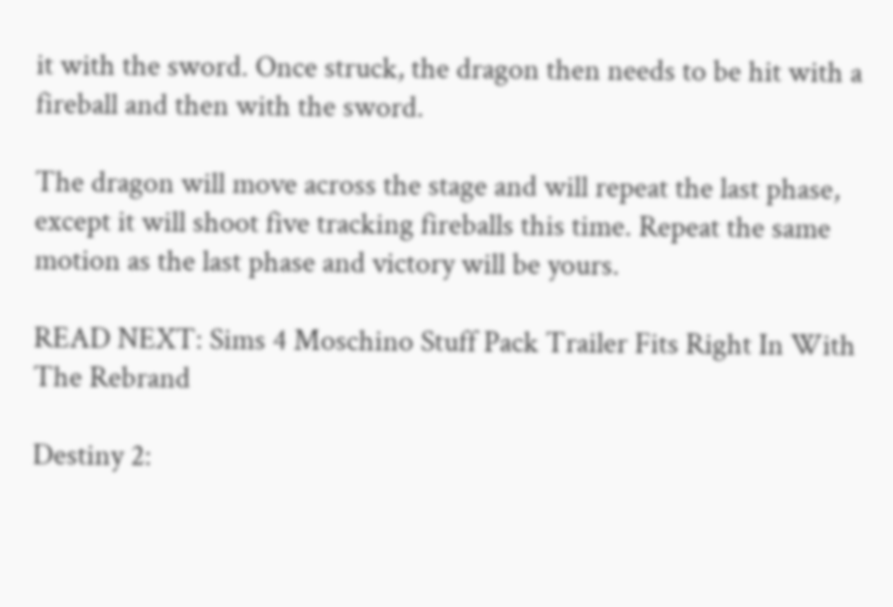it with the sword. Once struck, the dragon then needs to be hit with a fireball and then with the sword.

The dragon will move across the stage and will repeat the last phase, except it will shoot five tracking fireballs this time. Repeat the same motion as the last phase and victory will be yours.

READ NEXT: Sims 4 Moschino Stuff Pack Trailer Fits Right In With The Rebrand

Destiny 2: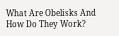What Are Obelisks And How Do They Work?